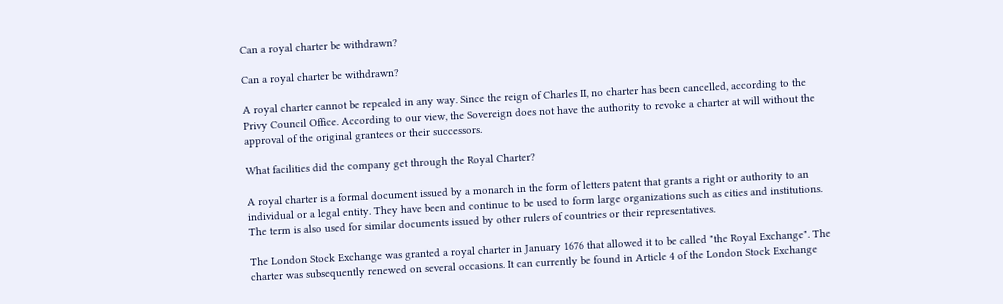Can a royal charter be withdrawn?

Can a royal charter be withdrawn?

A royal charter cannot be repealed in any way. Since the reign of Charles II, no charter has been cancelled, according to the Privy Council Office. According to our view, the Sovereign does not have the authority to revoke a charter at will without the approval of the original grantees or their successors.

What facilities did the company get through the Royal Charter?

A royal charter is a formal document issued by a monarch in the form of letters patent that grants a right or authority to an individual or a legal entity. They have been and continue to be used to form large organizations such as cities and institutions. The term is also used for similar documents issued by other rulers of countries or their representatives.

The London Stock Exchange was granted a royal charter in January 1676 that allowed it to be called "the Royal Exchange". The charter was subsequently renewed on several occasions. It can currently be found in Article 4 of the London Stock Exchange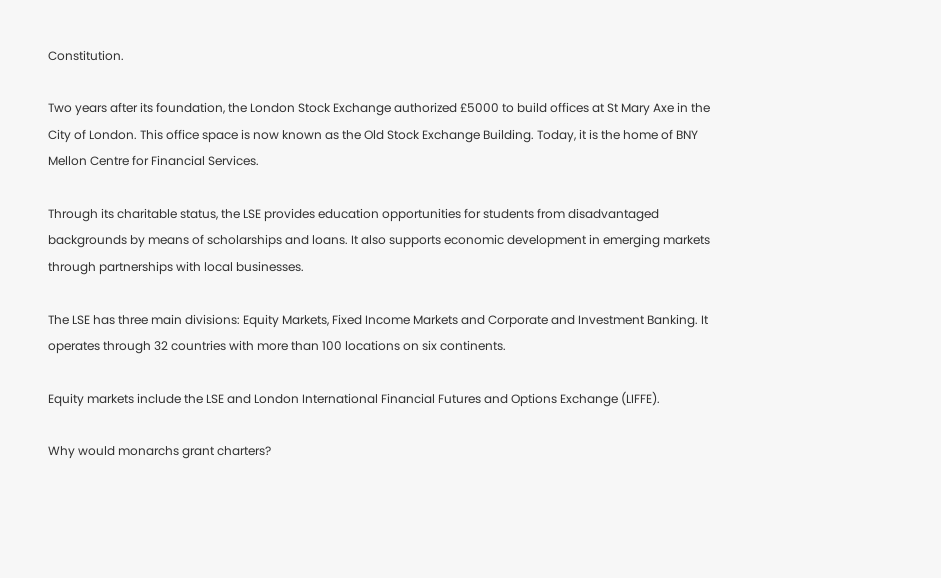Constitution.

Two years after its foundation, the London Stock Exchange authorized £5000 to build offices at St Mary Axe in the City of London. This office space is now known as the Old Stock Exchange Building. Today, it is the home of BNY Mellon Centre for Financial Services.

Through its charitable status, the LSE provides education opportunities for students from disadvantaged backgrounds by means of scholarships and loans. It also supports economic development in emerging markets through partnerships with local businesses.

The LSE has three main divisions: Equity Markets, Fixed Income Markets and Corporate and Investment Banking. It operates through 32 countries with more than 100 locations on six continents.

Equity markets include the LSE and London International Financial Futures and Options Exchange (LIFFE).

Why would monarchs grant charters?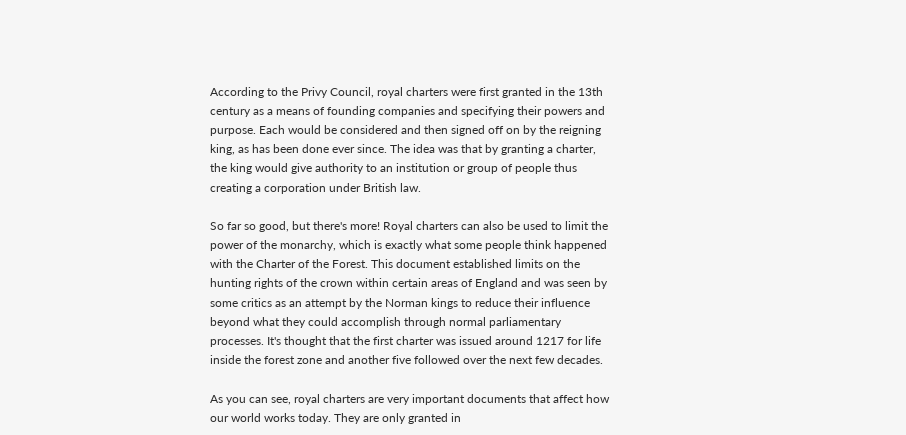According to the Privy Council, royal charters were first granted in the 13th century as a means of founding companies and specifying their powers and purpose. Each would be considered and then signed off on by the reigning king, as has been done ever since. The idea was that by granting a charter, the king would give authority to an institution or group of people thus creating a corporation under British law.

So far so good, but there's more! Royal charters can also be used to limit the power of the monarchy, which is exactly what some people think happened with the Charter of the Forest. This document established limits on the hunting rights of the crown within certain areas of England and was seen by some critics as an attempt by the Norman kings to reduce their influence beyond what they could accomplish through normal parliamentary processes. It's thought that the first charter was issued around 1217 for life inside the forest zone and another five followed over the next few decades.

As you can see, royal charters are very important documents that affect how our world works today. They are only granted in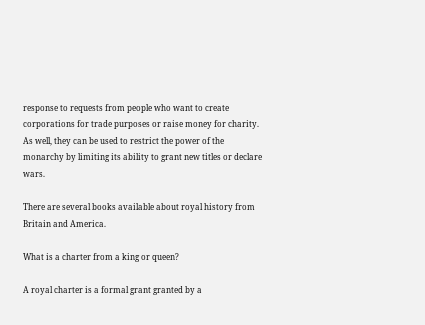response to requests from people who want to create corporations for trade purposes or raise money for charity. As well, they can be used to restrict the power of the monarchy by limiting its ability to grant new titles or declare wars.

There are several books available about royal history from Britain and America.

What is a charter from a king or queen?

A royal charter is a formal grant granted by a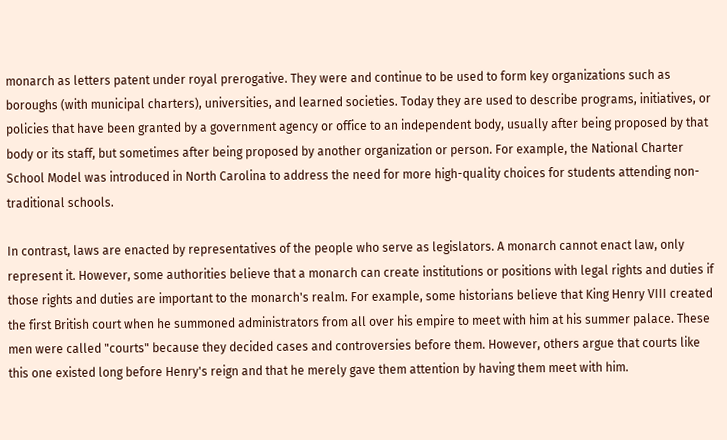monarch as letters patent under royal prerogative. They were and continue to be used to form key organizations such as boroughs (with municipal charters), universities, and learned societies. Today they are used to describe programs, initiatives, or policies that have been granted by a government agency or office to an independent body, usually after being proposed by that body or its staff, but sometimes after being proposed by another organization or person. For example, the National Charter School Model was introduced in North Carolina to address the need for more high-quality choices for students attending non-traditional schools.

In contrast, laws are enacted by representatives of the people who serve as legislators. A monarch cannot enact law, only represent it. However, some authorities believe that a monarch can create institutions or positions with legal rights and duties if those rights and duties are important to the monarch's realm. For example, some historians believe that King Henry VIII created the first British court when he summoned administrators from all over his empire to meet with him at his summer palace. These men were called "courts" because they decided cases and controversies before them. However, others argue that courts like this one existed long before Henry's reign and that he merely gave them attention by having them meet with him.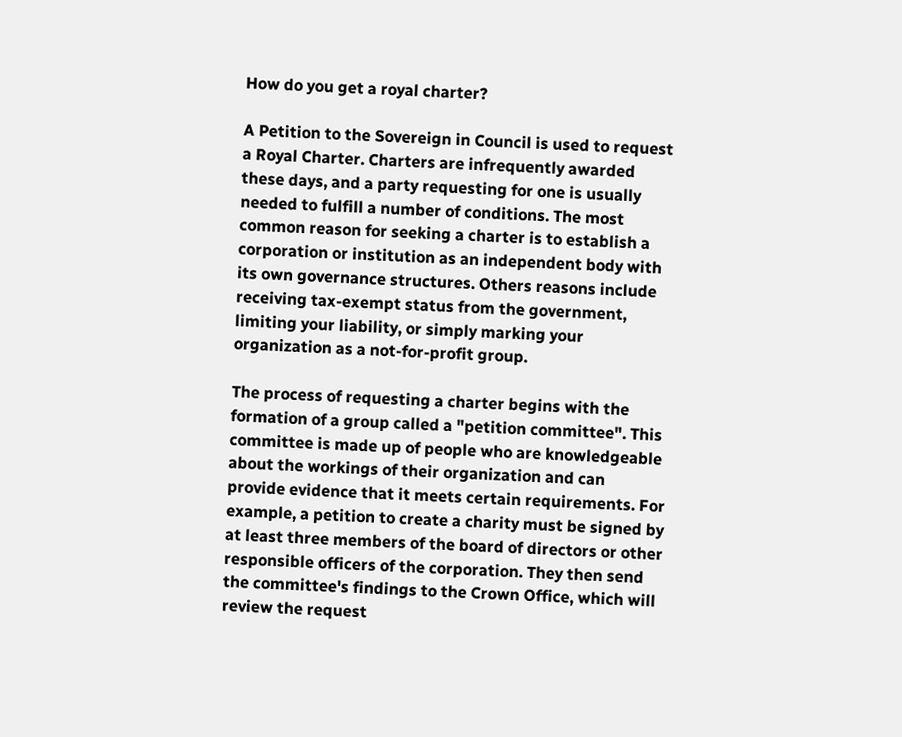How do you get a royal charter?

A Petition to the Sovereign in Council is used to request a Royal Charter. Charters are infrequently awarded these days, and a party requesting for one is usually needed to fulfill a number of conditions. The most common reason for seeking a charter is to establish a corporation or institution as an independent body with its own governance structures. Others reasons include receiving tax-exempt status from the government, limiting your liability, or simply marking your organization as a not-for-profit group.

The process of requesting a charter begins with the formation of a group called a "petition committee". This committee is made up of people who are knowledgeable about the workings of their organization and can provide evidence that it meets certain requirements. For example, a petition to create a charity must be signed by at least three members of the board of directors or other responsible officers of the corporation. They then send the committee's findings to the Crown Office, which will review the request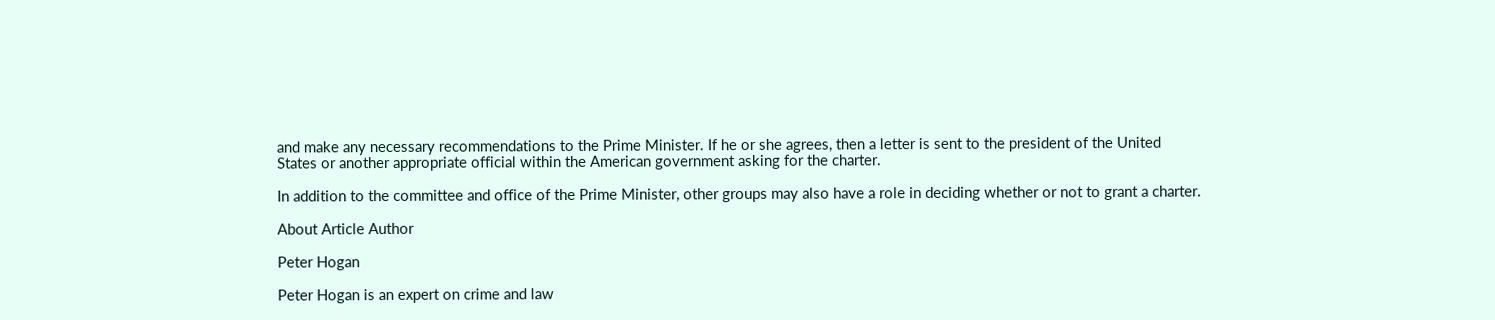and make any necessary recommendations to the Prime Minister. If he or she agrees, then a letter is sent to the president of the United States or another appropriate official within the American government asking for the charter.

In addition to the committee and office of the Prime Minister, other groups may also have a role in deciding whether or not to grant a charter.

About Article Author

Peter Hogan

Peter Hogan is an expert on crime and law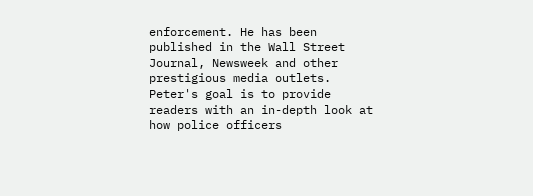enforcement. He has been published in the Wall Street Journal, Newsweek and other prestigious media outlets. Peter's goal is to provide readers with an in-depth look at how police officers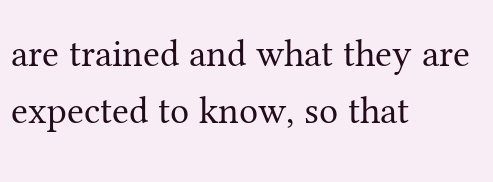are trained and what they are expected to know, so that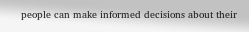people can make informed decisions about their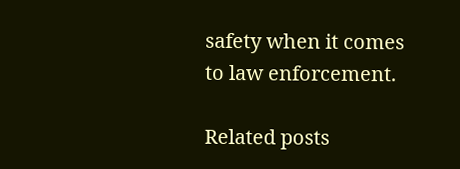safety when it comes to law enforcement.

Related posts